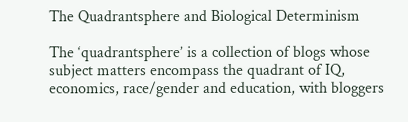The Quadrantsphere and Biological Determinism

The ‘quadrantsphere’ is a collection of blogs whose subject matters encompass the quadrant of IQ, economics, race/gender and education, with bloggers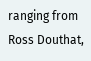ranging from Ross Douthat,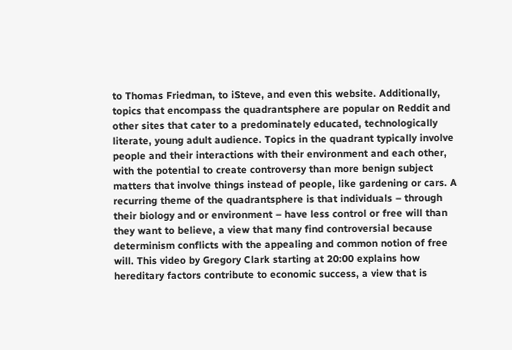to Thomas Friedman, to iSteve, and even this website. Additionally, topics that encompass the quadrantsphere are popular on Reddit and other sites that cater to a predominately educated, technologically literate, young adult audience. Topics in the quadrant typically involve people and their interactions with their environment and each other, with the potential to create controversy than more benign subject matters that involve things instead of people, like gardening or cars. A recurring theme of the quadrantsphere is that individuals – through their biology and or environment – have less control or free will than they want to believe, a view that many find controversial because determinism conflicts with the appealing and common notion of free will. This video by Gregory Clark starting at 20:00 explains how hereditary factors contribute to economic success, a view that is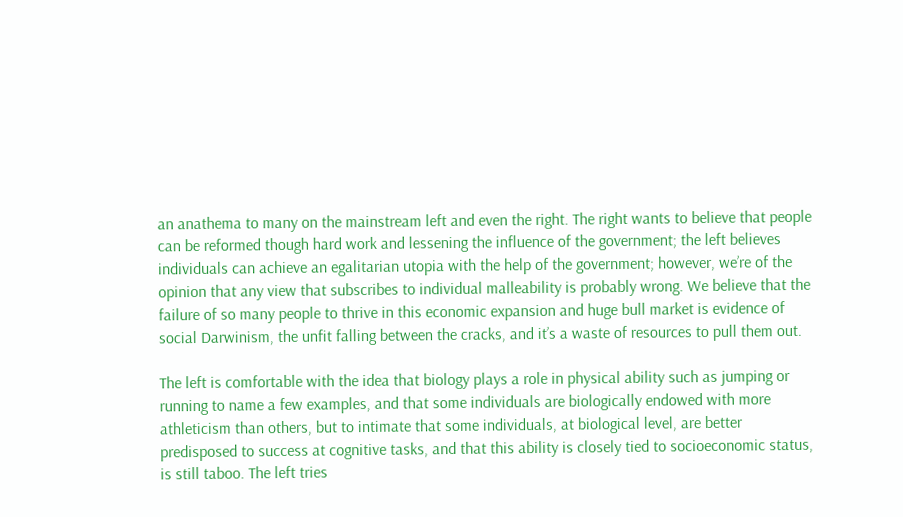an anathema to many on the mainstream left and even the right. The right wants to believe that people can be reformed though hard work and lessening the influence of the government; the left believes individuals can achieve an egalitarian utopia with the help of the government; however, we’re of the opinion that any view that subscribes to individual malleability is probably wrong. We believe that the failure of so many people to thrive in this economic expansion and huge bull market is evidence of social Darwinism, the unfit falling between the cracks, and it’s a waste of resources to pull them out.

The left is comfortable with the idea that biology plays a role in physical ability such as jumping or running to name a few examples, and that some individuals are biologically endowed with more athleticism than others, but to intimate that some individuals, at biological level, are better predisposed to success at cognitive tasks, and that this ability is closely tied to socioeconomic status, is still taboo. The left tries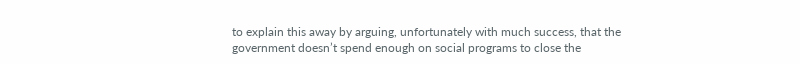to explain this away by arguing, unfortunately with much success, that the government doesn’t spend enough on social programs to close the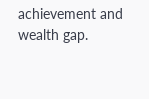achievement and wealth gap.